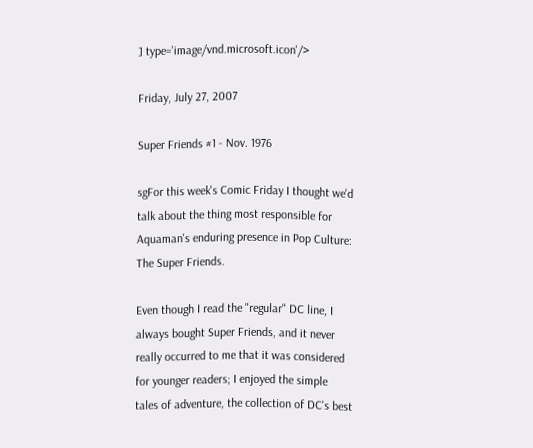] type='image/vnd.microsoft.icon'/>

Friday, July 27, 2007

Super Friends #1 - Nov. 1976

sgFor this week's Comic Friday I thought we'd talk about the thing most responsible for Aquaman's enduring presence in Pop Culture: The Super Friends.

Even though I read the "regular" DC line, I always bought Super Friends, and it never really occurred to me that it was considered for younger readers; I enjoyed the simple tales of adventure, the collection of DC's best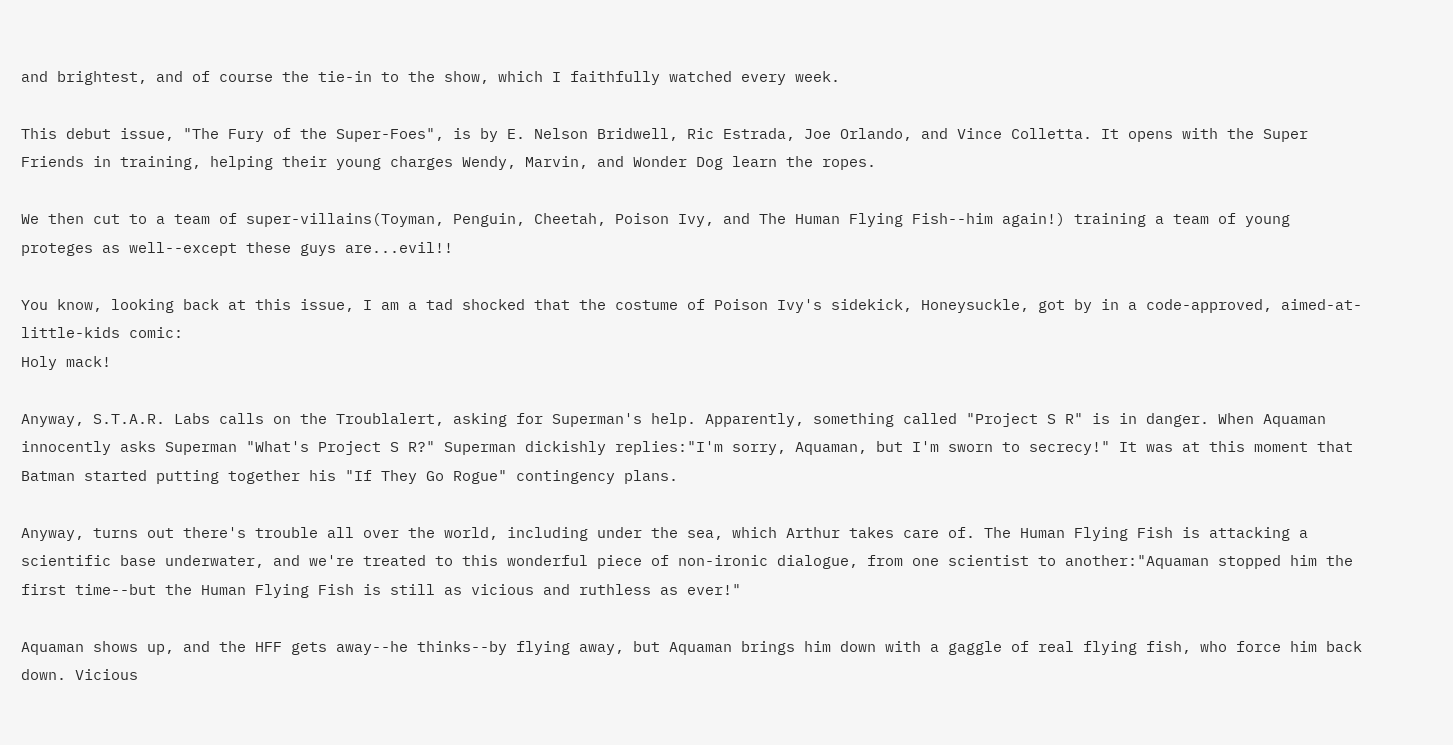and brightest, and of course the tie-in to the show, which I faithfully watched every week.

This debut issue, "The Fury of the Super-Foes", is by E. Nelson Bridwell, Ric Estrada, Joe Orlando, and Vince Colletta. It opens with the Super Friends in training, helping their young charges Wendy, Marvin, and Wonder Dog learn the ropes.

We then cut to a team of super-villains(Toyman, Penguin, Cheetah, Poison Ivy, and The Human Flying Fish--him again!) training a team of young proteges as well--except these guys are...evil!!

You know, looking back at this issue, I am a tad shocked that the costume of Poison Ivy's sidekick, Honeysuckle, got by in a code-approved, aimed-at-little-kids comic:
Holy mack!

Anyway, S.T.A.R. Labs calls on the Troublalert, asking for Superman's help. Apparently, something called "Project S R" is in danger. When Aquaman innocently asks Superman "What's Project S R?" Superman dickishly replies:"I'm sorry, Aquaman, but I'm sworn to secrecy!" It was at this moment that Batman started putting together his "If They Go Rogue" contingency plans.

Anyway, turns out there's trouble all over the world, including under the sea, which Arthur takes care of. The Human Flying Fish is attacking a scientific base underwater, and we're treated to this wonderful piece of non-ironic dialogue, from one scientist to another:"Aquaman stopped him the first time--but the Human Flying Fish is still as vicious and ruthless as ever!"

Aquaman shows up, and the HFF gets away--he thinks--by flying away, but Aquaman brings him down with a gaggle of real flying fish, who force him back down. Vicious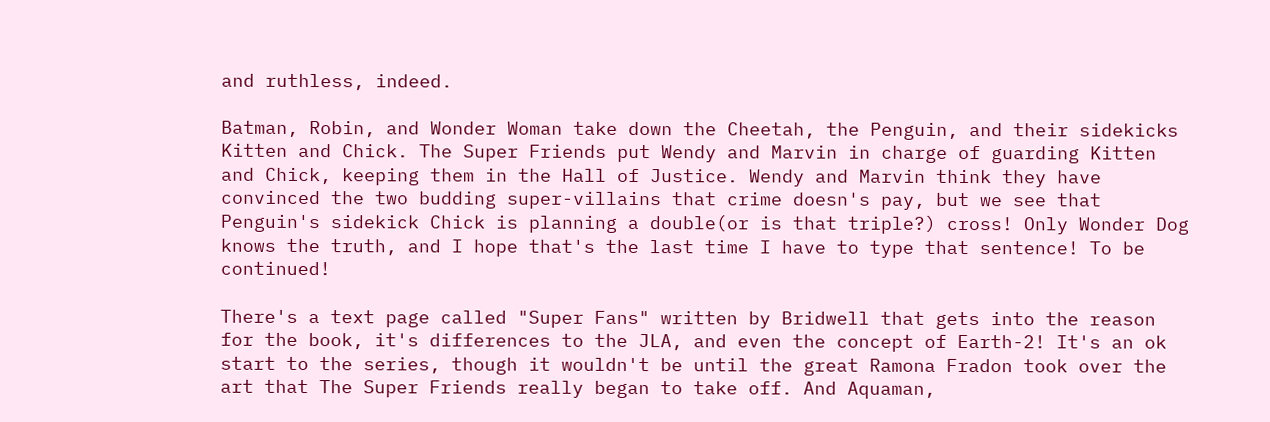and ruthless, indeed.

Batman, Robin, and Wonder Woman take down the Cheetah, the Penguin, and their sidekicks Kitten and Chick. The Super Friends put Wendy and Marvin in charge of guarding Kitten and Chick, keeping them in the Hall of Justice. Wendy and Marvin think they have convinced the two budding super-villains that crime doesn's pay, but we see that Penguin's sidekick Chick is planning a double(or is that triple?) cross! Only Wonder Dog knows the truth, and I hope that's the last time I have to type that sentence! To be continued!

There's a text page called "Super Fans" written by Bridwell that gets into the reason for the book, it's differences to the JLA, and even the concept of Earth-2! It's an ok start to the series, though it wouldn't be until the great Ramona Fradon took over the art that The Super Friends really began to take off. And Aquaman,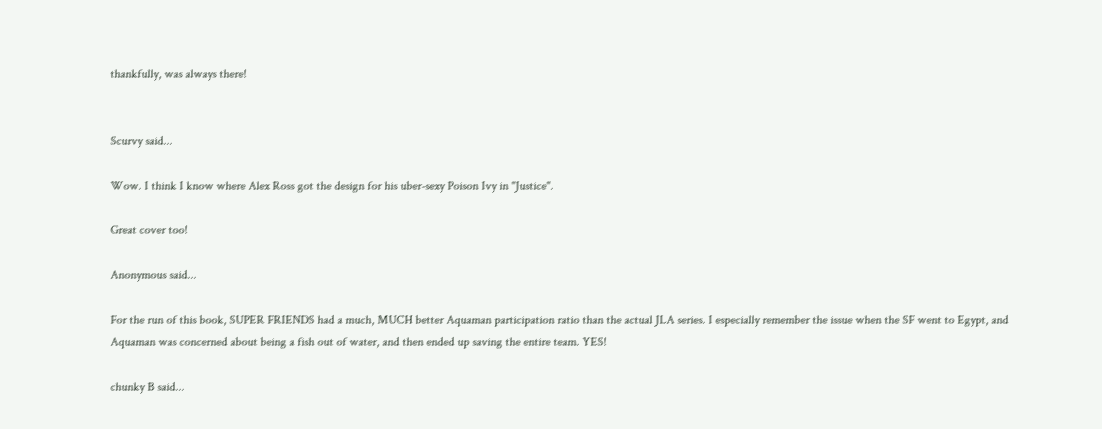thankfully, was always there!


Scurvy said...

Wow. I think I know where Alex Ross got the design for his uber-sexy Poison Ivy in "Justice".

Great cover too!

Anonymous said...

For the run of this book, SUPER FRIENDS had a much, MUCH better Aquaman participation ratio than the actual JLA series. I especially remember the issue when the SF went to Egypt, and Aquaman was concerned about being a fish out of water, and then ended up saving the entire team. YES!

chunky B said...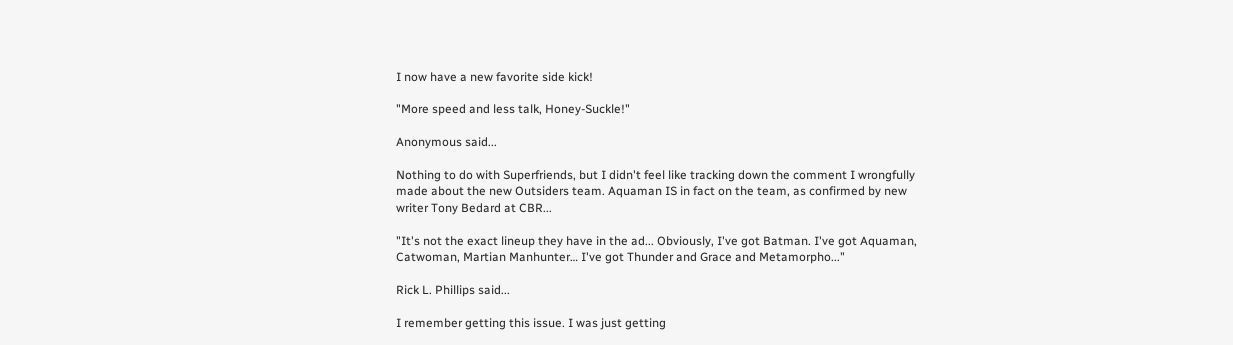I now have a new favorite side kick!

"More speed and less talk, Honey-Suckle!"

Anonymous said...

Nothing to do with Superfriends, but I didn't feel like tracking down the comment I wrongfully made about the new Outsiders team. Aquaman IS in fact on the team, as confirmed by new writer Tony Bedard at CBR...

"It's not the exact lineup they have in the ad... Obviously, I've got Batman. I've got Aquaman, Catwoman, Martian Manhunter… I've got Thunder and Grace and Metamorpho..."

Rick L. Phillips said...

I remember getting this issue. I was just getting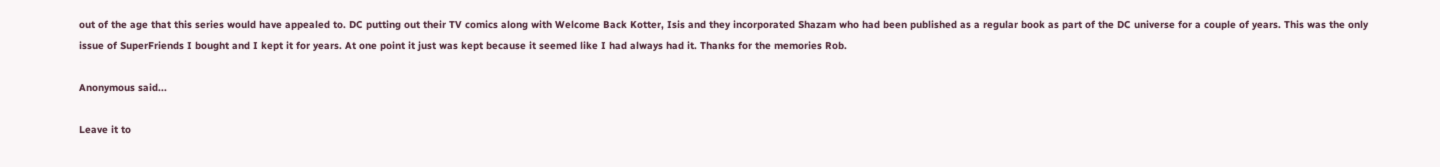out of the age that this series would have appealed to. DC putting out their TV comics along with Welcome Back Kotter, Isis and they incorporated Shazam who had been published as a regular book as part of the DC universe for a couple of years. This was the only issue of SuperFriends I bought and I kept it for years. At one point it just was kept because it seemed like I had always had it. Thanks for the memories Rob.

Anonymous said...

Leave it to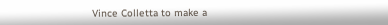Vince Colletta to make a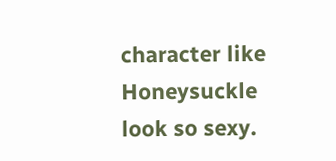character like Honeysuckle look so sexy.